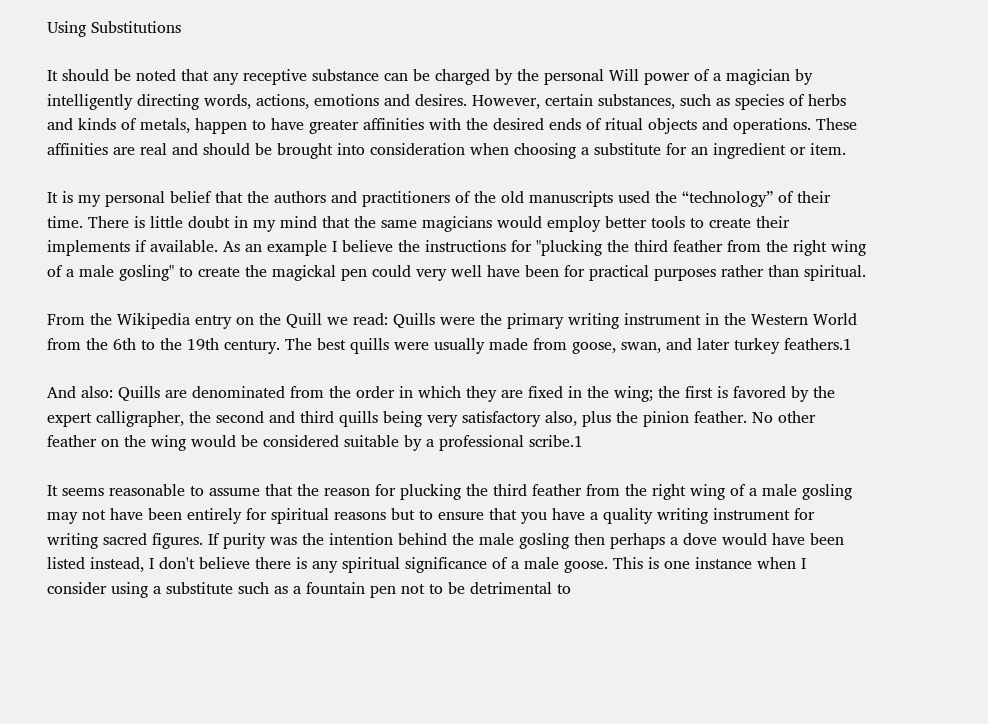Using Substitutions

It should be noted that any receptive substance can be charged by the personal Will power of a magician by intelligently directing words, actions, emotions and desires. However, certain substances, such as species of herbs and kinds of metals, happen to have greater affinities with the desired ends of ritual objects and operations. These affinities are real and should be brought into consideration when choosing a substitute for an ingredient or item.

It is my personal belief that the authors and practitioners of the old manuscripts used the “technology” of their time. There is little doubt in my mind that the same magicians would employ better tools to create their implements if available. As an example I believe the instructions for "plucking the third feather from the right wing of a male gosling" to create the magickal pen could very well have been for practical purposes rather than spiritual.

From the Wikipedia entry on the Quill we read: Quills were the primary writing instrument in the Western World from the 6th to the 19th century. The best quills were usually made from goose, swan, and later turkey feathers.1

And also: Quills are denominated from the order in which they are fixed in the wing; the first is favored by the expert calligrapher, the second and third quills being very satisfactory also, plus the pinion feather. No other feather on the wing would be considered suitable by a professional scribe.1

It seems reasonable to assume that the reason for plucking the third feather from the right wing of a male gosling may not have been entirely for spiritual reasons but to ensure that you have a quality writing instrument for writing sacred figures. If purity was the intention behind the male gosling then perhaps a dove would have been listed instead, I don't believe there is any spiritual significance of a male goose. This is one instance when I consider using a substitute such as a fountain pen not to be detrimental to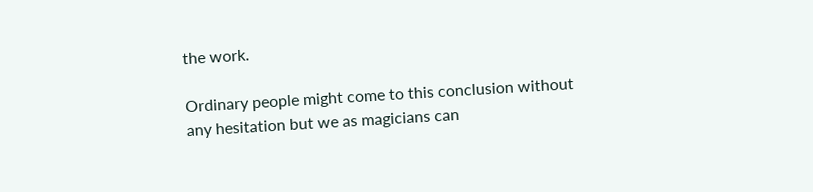the work.

Ordinary people might come to this conclusion without any hesitation but we as magicians can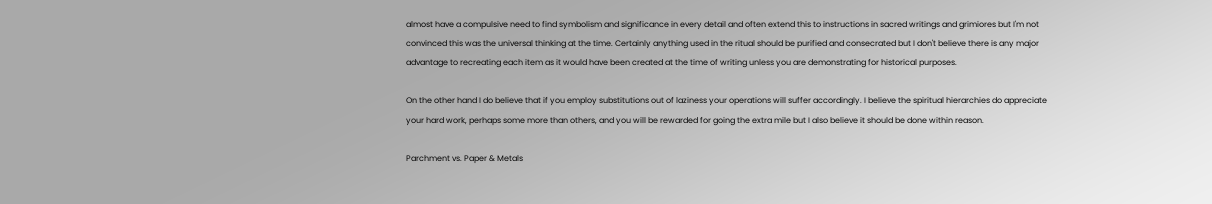almost have a compulsive need to find symbolism and significance in every detail and often extend this to instructions in sacred writings and grimiores but I'm not convinced this was the universal thinking at the time. Certainly anything used in the ritual should be purified and consecrated but I don't believe there is any major advantage to recreating each item as it would have been created at the time of writing unless you are demonstrating for historical purposes.

On the other hand I do believe that if you employ substitutions out of laziness your operations will suffer accordingly. I believe the spiritual hierarchies do appreciate your hard work, perhaps some more than others, and you will be rewarded for going the extra mile but I also believe it should be done within reason.

Parchment vs. Paper & Metals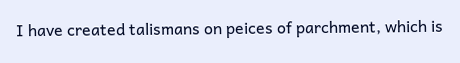I have created talismans on peices of parchment, which is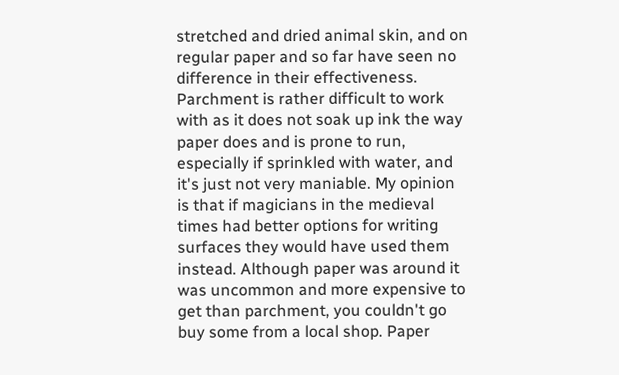stretched and dried animal skin, and on regular paper and so far have seen no difference in their effectiveness. Parchment is rather difficult to work with as it does not soak up ink the way paper does and is prone to run, especially if sprinkled with water, and it's just not very maniable. My opinion is that if magicians in the medieval times had better options for writing surfaces they would have used them instead. Although paper was around it was uncommon and more expensive to get than parchment, you couldn't go buy some from a local shop. Paper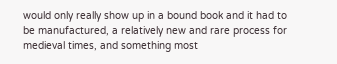would only really show up in a bound book and it had to be manufactured, a relatively new and rare process for medieval times, and something most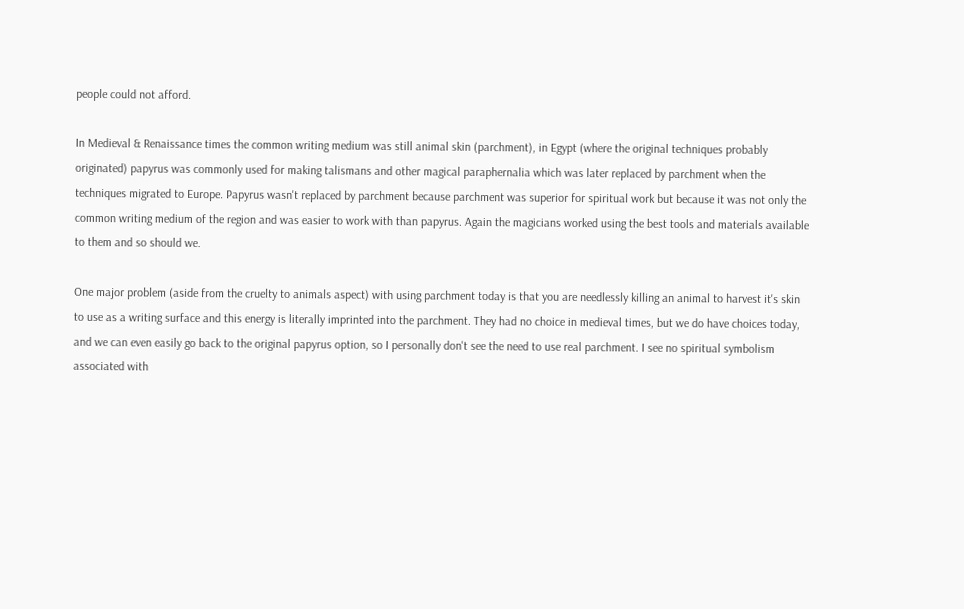people could not afford.

In Medieval & Renaissance times the common writing medium was still animal skin (parchment), in Egypt (where the original techniques probably originated) papyrus was commonly used for making talismans and other magical paraphernalia which was later replaced by parchment when the techniques migrated to Europe. Papyrus wasn't replaced by parchment because parchment was superior for spiritual work but because it was not only the common writing medium of the region and was easier to work with than papyrus. Again the magicians worked using the best tools and materials available to them and so should we.

One major problem (aside from the cruelty to animals aspect) with using parchment today is that you are needlessly killing an animal to harvest it's skin to use as a writing surface and this energy is literally imprinted into the parchment. They had no choice in medieval times, but we do have choices today, and we can even easily go back to the original papyrus option, so I personally don't see the need to use real parchment. I see no spiritual symbolism associated with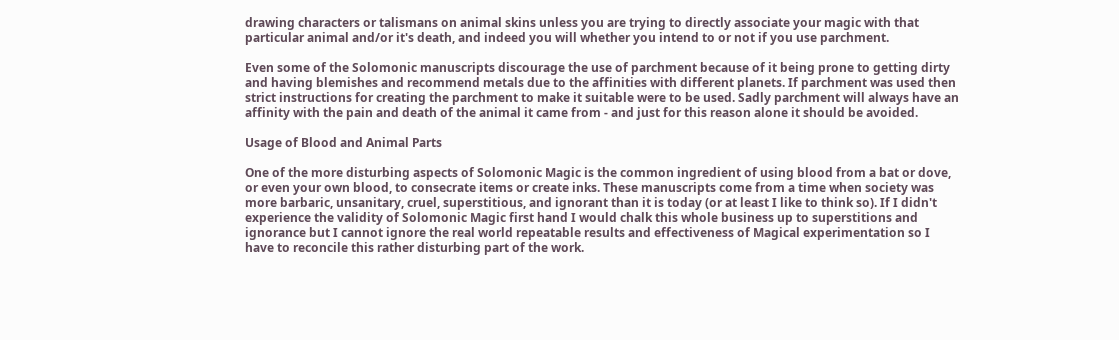drawing characters or talismans on animal skins unless you are trying to directly associate your magic with that particular animal and/or it's death, and indeed you will whether you intend to or not if you use parchment.

Even some of the Solomonic manuscripts discourage the use of parchment because of it being prone to getting dirty and having blemishes and recommend metals due to the affinities with different planets. If parchment was used then strict instructions for creating the parchment to make it suitable were to be used. Sadly parchment will always have an affinity with the pain and death of the animal it came from - and just for this reason alone it should be avoided.

Usage of Blood and Animal Parts

One of the more disturbing aspects of Solomonic Magic is the common ingredient of using blood from a bat or dove, or even your own blood, to consecrate items or create inks. These manuscripts come from a time when society was more barbaric, unsanitary, cruel, superstitious, and ignorant than it is today (or at least I like to think so). If I didn't experience the validity of Solomonic Magic first hand I would chalk this whole business up to superstitions and ignorance but I cannot ignore the real world repeatable results and effectiveness of Magical experimentation so I have to reconcile this rather disturbing part of the work.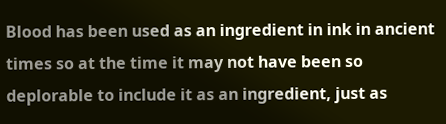Blood has been used as an ingredient in ink in ancient times so at the time it may not have been so deplorable to include it as an ingredient, just as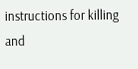instructions for killing and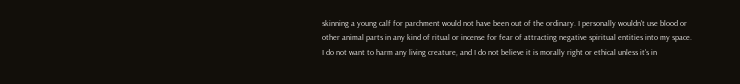skinning a young calf for parchment would not have been out of the ordinary. I personally wouldn't use blood or other animal parts in any kind of ritual or incense for fear of attracting negative spiritual entities into my space. I do not want to harm any living creature, and I do not believe it is morally right or ethical unless it's in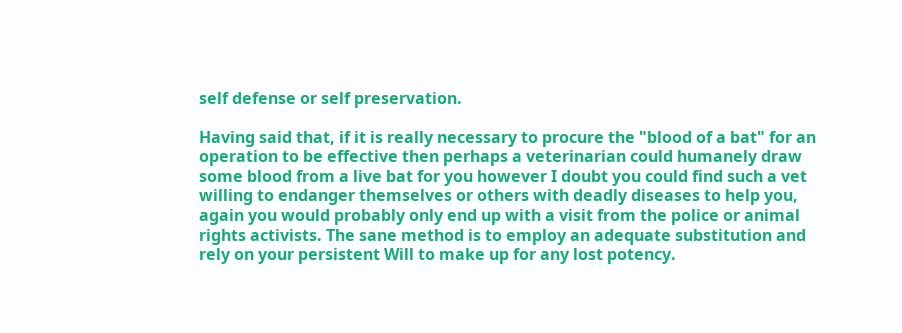self defense or self preservation.

Having said that, if it is really necessary to procure the "blood of a bat" for an operation to be effective then perhaps a veterinarian could humanely draw some blood from a live bat for you however I doubt you could find such a vet willing to endanger themselves or others with deadly diseases to help you, again you would probably only end up with a visit from the police or animal rights activists. The sane method is to employ an adequate substitution and rely on your persistent Will to make up for any lost potency.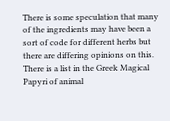There is some speculation that many of the ingredients may have been a sort of code for different herbs but there are differing opinions on this. There is a list in the Greek Magical Papyri of animal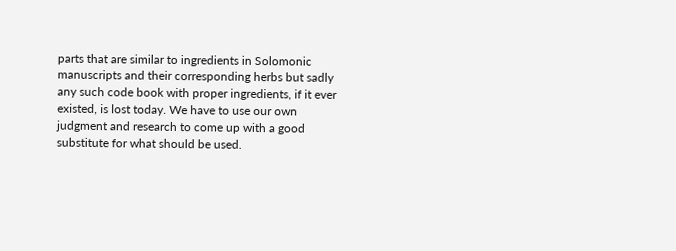parts that are similar to ingredients in Solomonic manuscripts and their corresponding herbs but sadly any such code book with proper ingredients, if it ever existed, is lost today. We have to use our own judgment and research to come up with a good substitute for what should be used.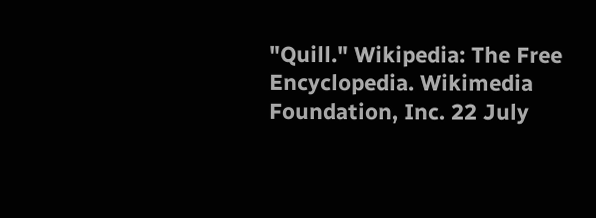"Quill." Wikipedia: The Free Encyclopedia. Wikimedia Foundation, Inc. 22 July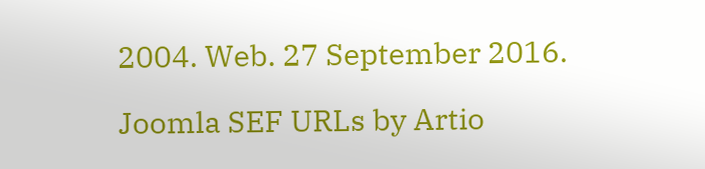2004. Web. 27 September 2016.

Joomla SEF URLs by Artio